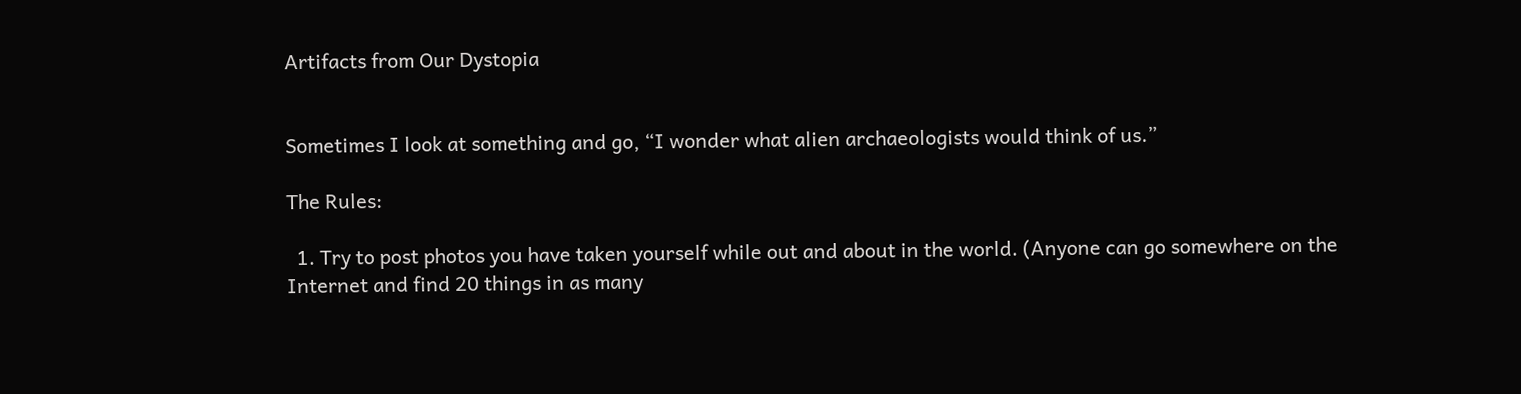Artifacts from Our Dystopia


Sometimes I look at something and go, “I wonder what alien archaeologists would think of us.”

The Rules:

  1. Try to post photos you have taken yourself while out and about in the world. (Anyone can go somewhere on the Internet and find 20 things in as many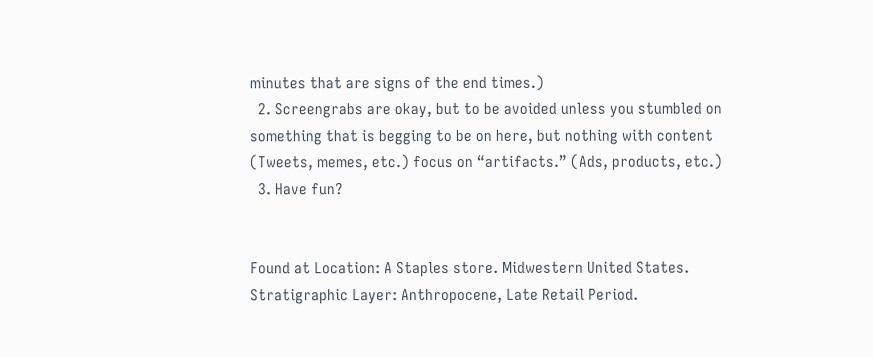minutes that are signs of the end times.)
  2. Screengrabs are okay, but to be avoided unless you stumbled on something that is begging to be on here, but nothing with content (Tweets, memes, etc.) focus on “artifacts.” (Ads, products, etc.)
  3. Have fun?


Found at Location: A Staples store. Midwestern United States.
Stratigraphic Layer: Anthropocene, Late Retail Period.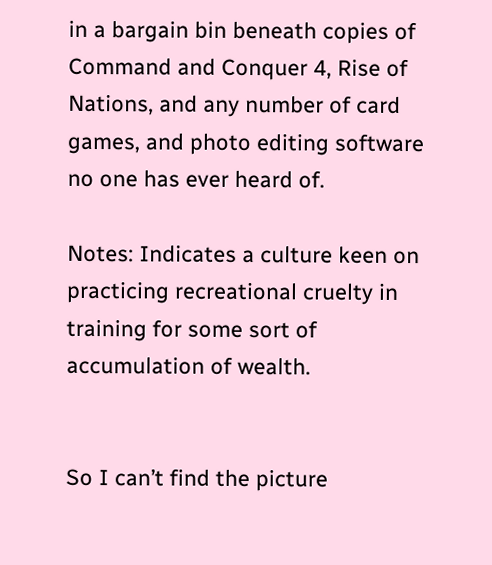in a bargain bin beneath copies of Command and Conquer 4, Rise of Nations, and any number of card games, and photo editing software no one has ever heard of.

Notes: Indicates a culture keen on practicing recreational cruelty in training for some sort of accumulation of wealth.


So I can’t find the picture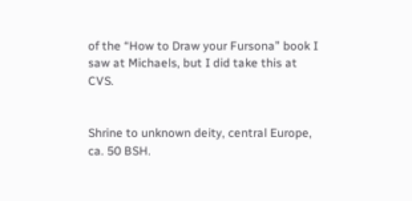of the “How to Draw your Fursona” book I saw at Michaels, but I did take this at CVS.


Shrine to unknown deity, central Europe, ca. 50 BSH.